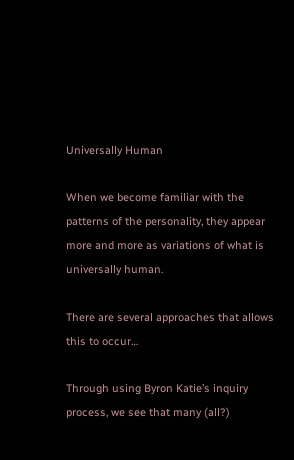Universally Human

When we become familiar with the patterns of the personality, they appear more and more as variations of what is universally human.

There are several approaches that allows this to occur…

Through using Byron Katie’s inquiry process, we see that many (all?)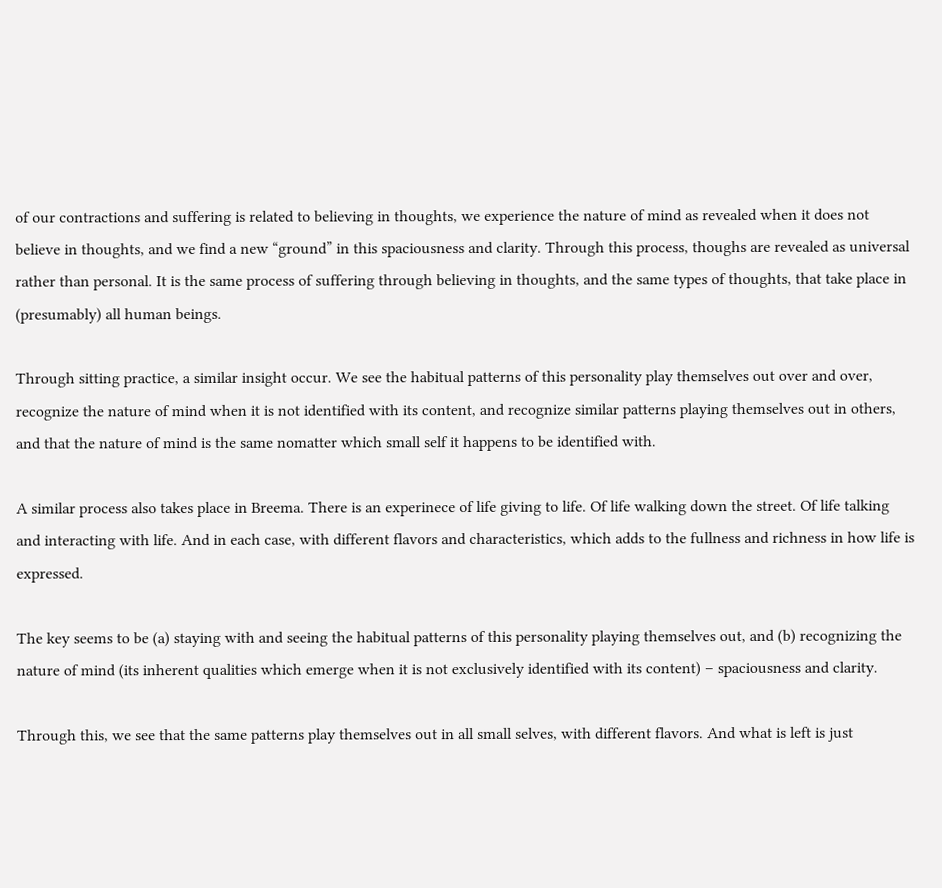of our contractions and suffering is related to believing in thoughts, we experience the nature of mind as revealed when it does not believe in thoughts, and we find a new “ground” in this spaciousness and clarity. Through this process, thoughs are revealed as universal rather than personal. It is the same process of suffering through believing in thoughts, and the same types of thoughts, that take place in (presumably) all human beings.

Through sitting practice, a similar insight occur. We see the habitual patterns of this personality play themselves out over and over, recognize the nature of mind when it is not identified with its content, and recognize similar patterns playing themselves out in others, and that the nature of mind is the same nomatter which small self it happens to be identified with.

A similar process also takes place in Breema. There is an experinece of life giving to life. Of life walking down the street. Of life talking and interacting with life. And in each case, with different flavors and characteristics, which adds to the fullness and richness in how life is expressed.

The key seems to be (a) staying with and seeing the habitual patterns of this personality playing themselves out, and (b) recognizing the nature of mind (its inherent qualities which emerge when it is not exclusively identified with its content) – spaciousness and clarity.

Through this, we see that the same patterns play themselves out in all small selves, with different flavors. And what is left is just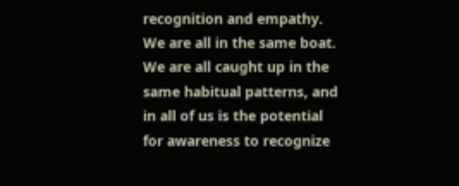recognition and empathy. We are all in the same boat. We are all caught up in the same habitual patterns, and in all of us is the potential for awareness to recognize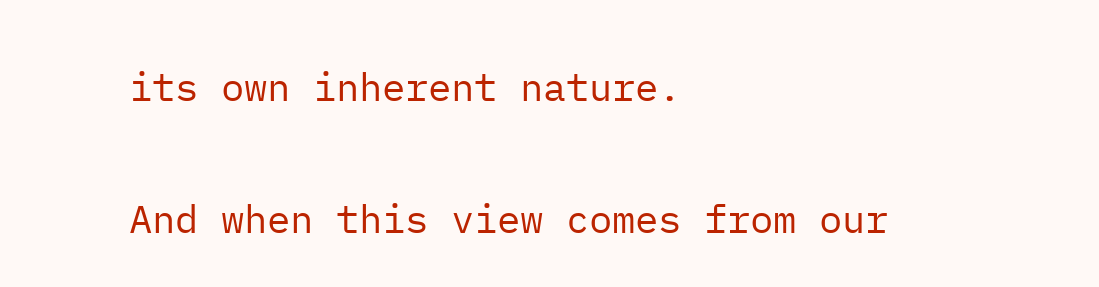its own inherent nature.

And when this view comes from our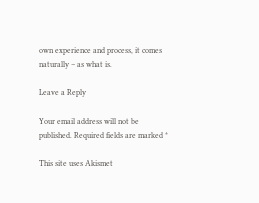own experience and process, it comes naturally – as what is.

Leave a Reply

Your email address will not be published. Required fields are marked *

This site uses Akismet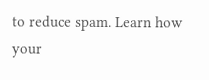to reduce spam. Learn how your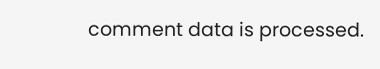comment data is processed.